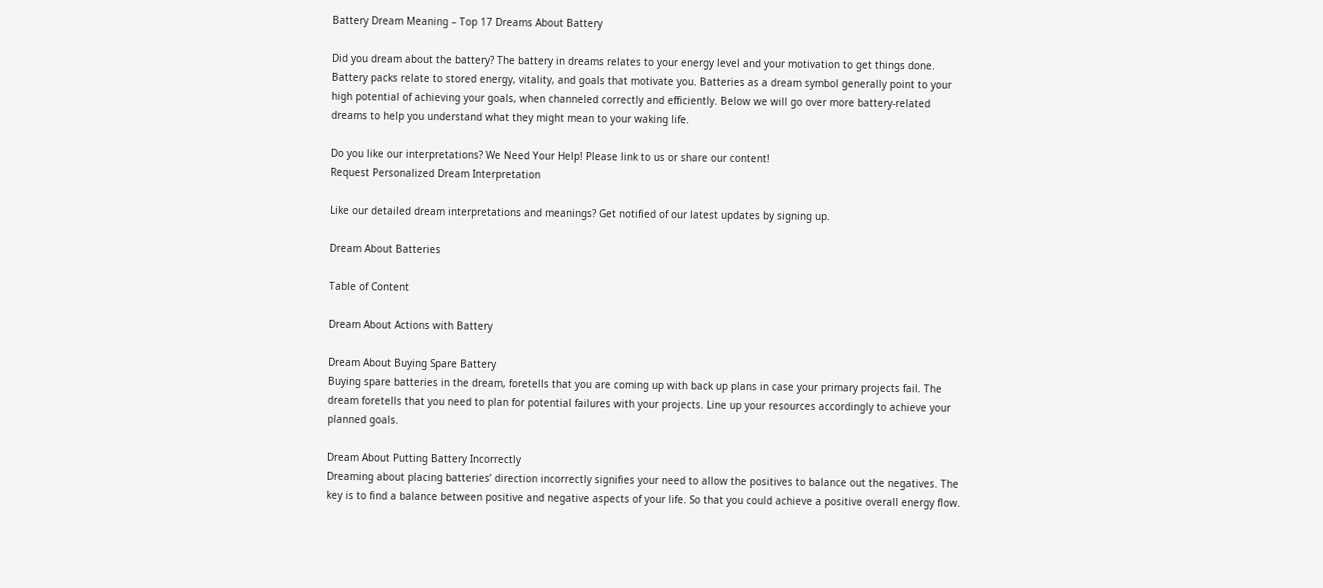Battery Dream Meaning – Top 17 Dreams About Battery

Did you dream about the battery? The battery in dreams relates to your energy level and your motivation to get things done. Battery packs relate to stored energy, vitality, and goals that motivate you. Batteries as a dream symbol generally point to your high potential of achieving your goals, when channeled correctly and efficiently. Below we will go over more battery-related dreams to help you understand what they might mean to your waking life.

Do you like our interpretations? We Need Your Help! Please link to us or share our content!
Request Personalized Dream Interpretation

Like our detailed dream interpretations and meanings? Get notified of our latest updates by signing up.

Dream About Batteries

Table of Content

Dream About Actions with Battery

Dream About Buying Spare Battery
Buying spare batteries in the dream, foretells that you are coming up with back up plans in case your primary projects fail. The dream foretells that you need to plan for potential failures with your projects. Line up your resources accordingly to achieve your planned goals.

Dream About Putting Battery Incorrectly
Dreaming about placing batteries’ direction incorrectly signifies your need to allow the positives to balance out the negatives. The key is to find a balance between positive and negative aspects of your life. So that you could achieve a positive overall energy flow.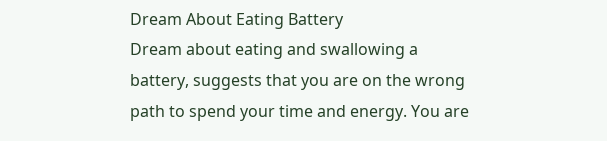Dream About Eating Battery
Dream about eating and swallowing a battery, suggests that you are on the wrong path to spend your time and energy. You are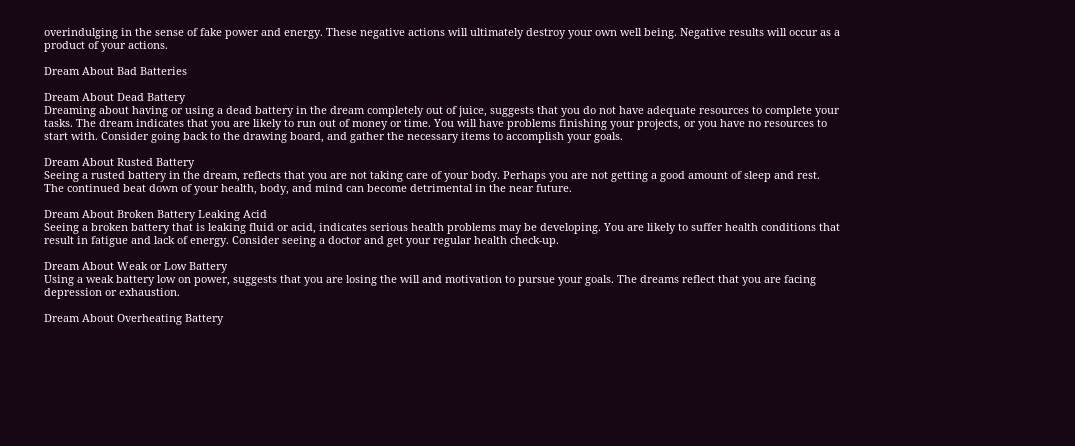overindulging in the sense of fake power and energy. These negative actions will ultimately destroy your own well being. Negative results will occur as a product of your actions.

Dream About Bad Batteries

Dream About Dead Battery
Dreaming about having or using a dead battery in the dream completely out of juice, suggests that you do not have adequate resources to complete your tasks. The dream indicates that you are likely to run out of money or time. You will have problems finishing your projects, or you have no resources to start with. Consider going back to the drawing board, and gather the necessary items to accomplish your goals.

Dream About Rusted Battery
Seeing a rusted battery in the dream, reflects that you are not taking care of your body. Perhaps you are not getting a good amount of sleep and rest. The continued beat down of your health, body, and mind can become detrimental in the near future.

Dream About Broken Battery Leaking Acid
Seeing a broken battery that is leaking fluid or acid, indicates serious health problems may be developing. You are likely to suffer health conditions that result in fatigue and lack of energy. Consider seeing a doctor and get your regular health check-up.

Dream About Weak or Low Battery
Using a weak battery low on power, suggests that you are losing the will and motivation to pursue your goals. The dreams reflect that you are facing depression or exhaustion.

Dream About Overheating Battery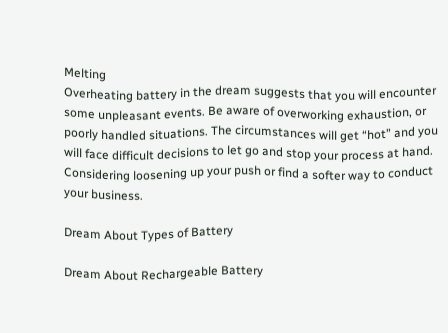Melting
Overheating battery in the dream suggests that you will encounter some unpleasant events. Be aware of overworking exhaustion, or poorly handled situations. The circumstances will get “hot” and you will face difficult decisions to let go and stop your process at hand. Considering loosening up your push or find a softer way to conduct your business.

Dream About Types of Battery

Dream About Rechargeable Battery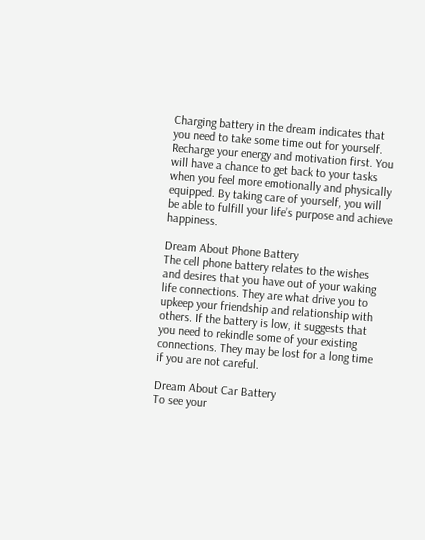Charging battery in the dream indicates that you need to take some time out for yourself. Recharge your energy and motivation first. You will have a chance to get back to your tasks when you feel more emotionally and physically equipped. By taking care of yourself, you will be able to fulfill your life’s purpose and achieve happiness.

Dream About Phone Battery
The cell phone battery relates to the wishes and desires that you have out of your waking life connections. They are what drive you to upkeep your friendship and relationship with others. If the battery is low, it suggests that you need to rekindle some of your existing connections. They may be lost for a long time if you are not careful.

Dream About Car Battery
To see your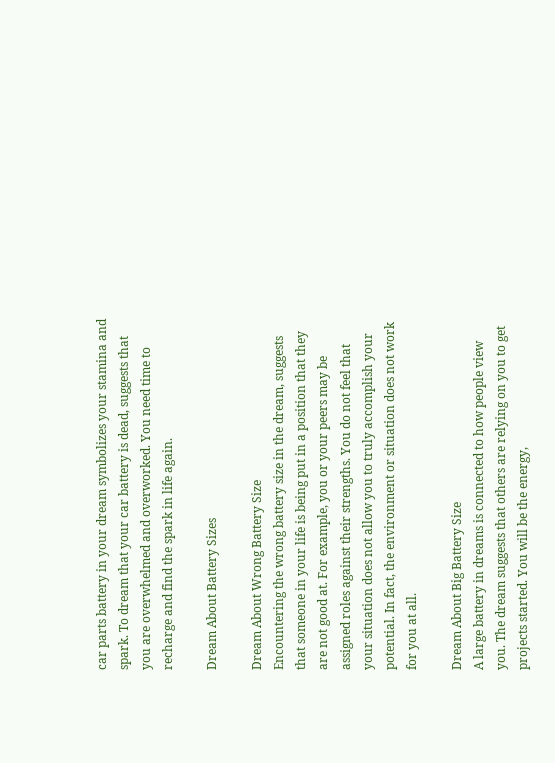car parts battery in your dream symbolizes your stamina and spark. To dream that your car battery is dead, suggests that you are overwhelmed and overworked. You need time to recharge and find the spark in life again.

Dream About Battery Sizes

Dream About Wrong Battery Size
Encountering the wrong battery size in the dream, suggests that someone in your life is being put in a position that they are not good at. For example, you or your peers may be assigned roles against their strengths. You do not feel that your situation does not allow you to truly accomplish your potential. In fact, the environment or situation does not work for you at all.

Dream About Big Battery Size
A large battery in dreams is connected to how people view you. The dream suggests that others are relying on you to get projects started. You will be the energy,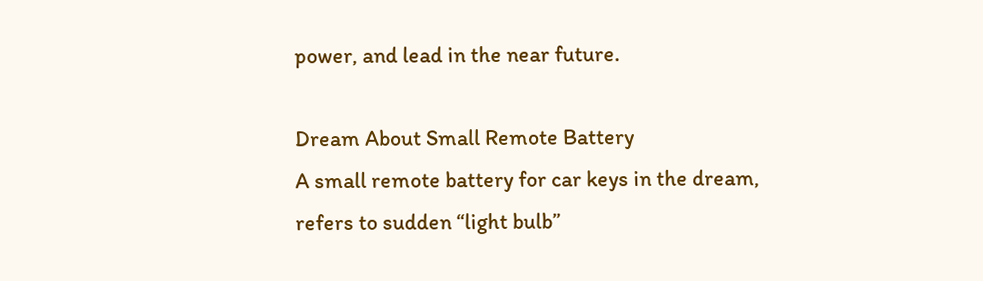power, and lead in the near future.

Dream About Small Remote Battery
A small remote battery for car keys in the dream, refers to sudden “light bulb”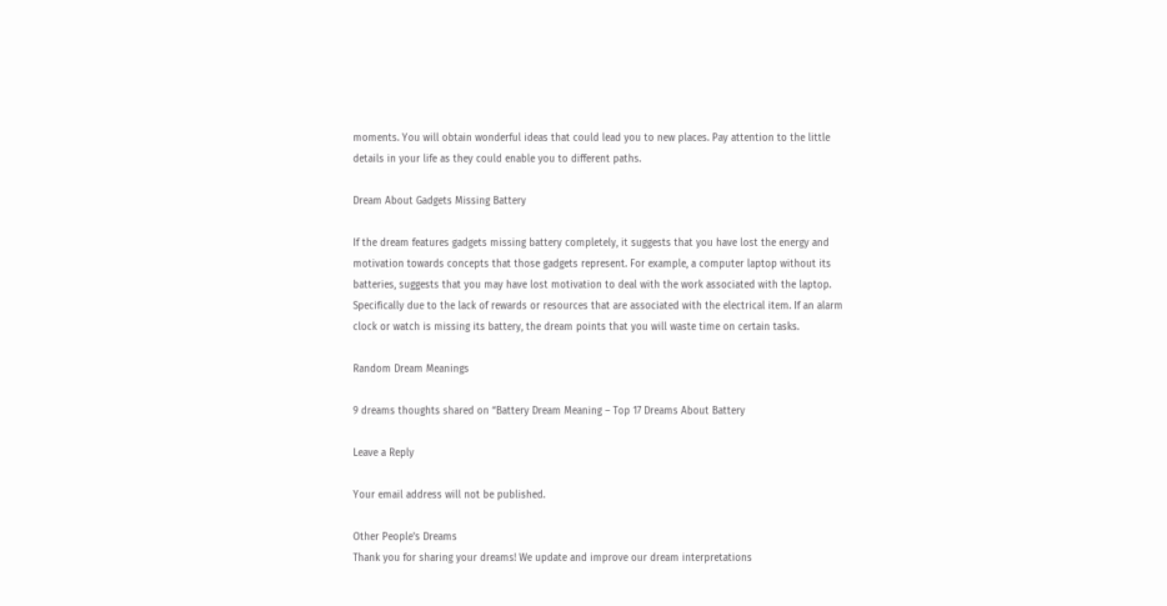moments. You will obtain wonderful ideas that could lead you to new places. Pay attention to the little details in your life as they could enable you to different paths.

Dream About Gadgets Missing Battery

If the dream features gadgets missing battery completely, it suggests that you have lost the energy and motivation towards concepts that those gadgets represent. For example, a computer laptop without its batteries, suggests that you may have lost motivation to deal with the work associated with the laptop. Specifically due to the lack of rewards or resources that are associated with the electrical item. If an alarm clock or watch is missing its battery, the dream points that you will waste time on certain tasks.

Random Dream Meanings

9 dreams thoughts shared on “Battery Dream Meaning – Top 17 Dreams About Battery

Leave a Reply

Your email address will not be published.

Other People's Dreams
Thank you for sharing your dreams! We update and improve our dream interpretations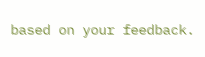based on your feedback.